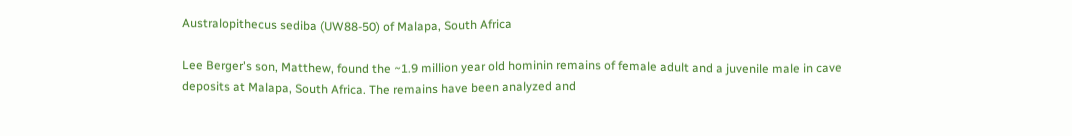Australopithecus sediba (UW88-50) of Malapa, South Africa

Lee Berger's son, Matthew, found the ~1.9 million year old hominin remains of female adult and a juvenile male in cave deposits at Malapa, South Africa. The remains have been analyzed and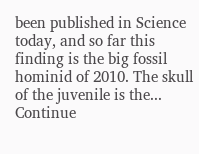been published in Science today, and so far this finding is the big fossil hominid of 2010. The skull of the juvenile is the... Continue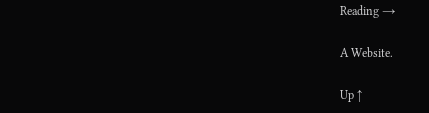Reading →

A Website.

Up ↑